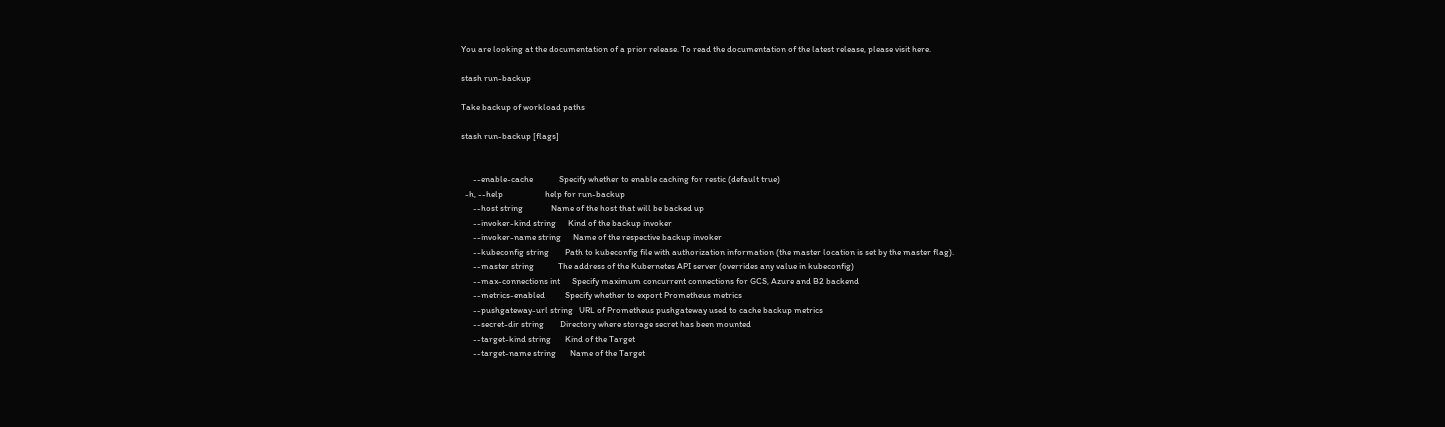You are looking at the documentation of a prior release. To read the documentation of the latest release, please visit here.

stash run-backup

Take backup of workload paths

stash run-backup [flags]


      --enable-cache             Specify whether to enable caching for restic (default true)
  -h, --help                     help for run-backup
      --host string              Name of the host that will be backed up
      --invoker-kind string      Kind of the backup invoker
      --invoker-name string      Name of the respective backup invoker
      --kubeconfig string        Path to kubeconfig file with authorization information (the master location is set by the master flag).
      --master string            The address of the Kubernetes API server (overrides any value in kubeconfig)
      --max-connections int      Specify maximum concurrent connections for GCS, Azure and B2 backend
      --metrics-enabled          Specify whether to export Prometheus metrics
      --pushgateway-url string   URL of Prometheus pushgateway used to cache backup metrics
      --secret-dir string        Directory where storage secret has been mounted
      --target-kind string       Kind of the Target
      --target-name string       Name of the Target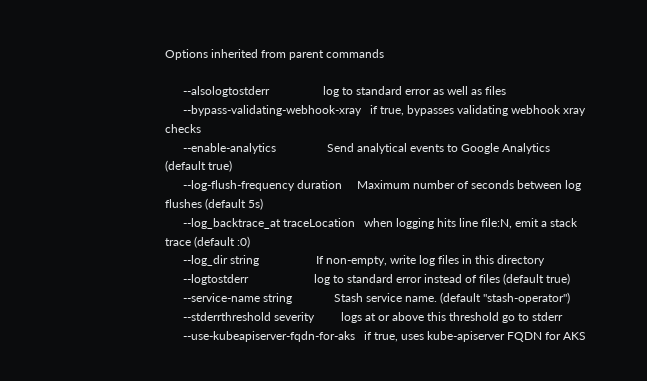Options inherited from parent commands

      --alsologtostderr                  log to standard error as well as files
      --bypass-validating-webhook-xray   if true, bypasses validating webhook xray checks
      --enable-analytics                 Send analytical events to Google Analytics (default true)
      --log-flush-frequency duration     Maximum number of seconds between log flushes (default 5s)
      --log_backtrace_at traceLocation   when logging hits line file:N, emit a stack trace (default :0)
      --log_dir string                   If non-empty, write log files in this directory
      --logtostderr                      log to standard error instead of files (default true)
      --service-name string              Stash service name. (default "stash-operator")
      --stderrthreshold severity         logs at or above this threshold go to stderr
      --use-kubeapiserver-fqdn-for-aks   if true, uses kube-apiserver FQDN for AKS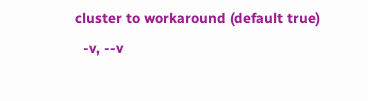cluster to workaround (default true)
  -v, --v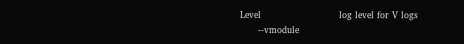Level                          log level for V logs
      --vmodule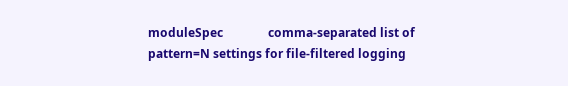moduleSpec               comma-separated list of pattern=N settings for file-filtered logging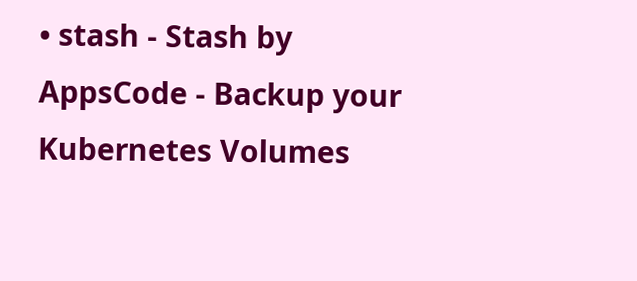• stash - Stash by AppsCode - Backup your Kubernetes Volumes